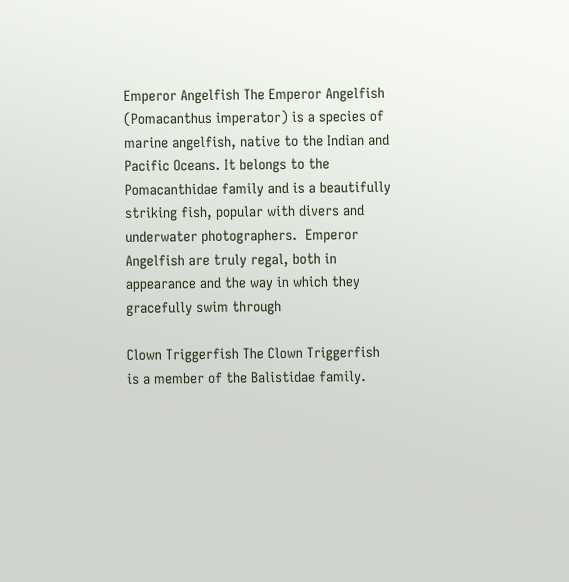Emperor Angelfish The Emperor Angelfish (Pomacanthus imperator) is a species of marine angelfish, native to the Indian and Pacific Oceans. It belongs to the Pomacanthidae family and is a beautifully striking fish, popular with divers and underwater photographers.  Emperor Angelfish are truly regal, both in appearance and the way in which they gracefully swim through

Clown Triggerfish The Clown Triggerfish is a member of the Balistidae family.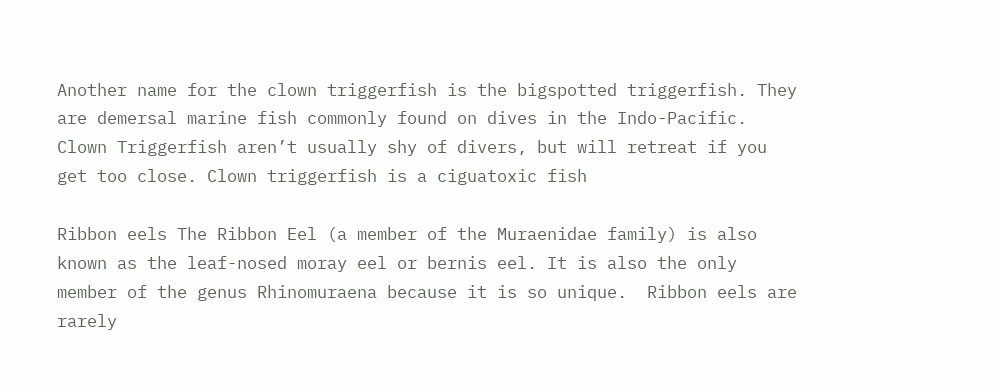Another name for the clown triggerfish is the bigspotted triggerfish. They are demersal marine fish commonly found on dives in the Indo-Pacific.  Clown Triggerfish aren’t usually shy of divers, but will retreat if you get too close. Clown triggerfish is a ciguatoxic fish

Ribbon eels The Ribbon Eel (a member of the Muraenidae family) is also known as the leaf-nosed moray eel or bernis eel. It is also the only member of the genus Rhinomuraena because it is so unique.  Ribbon eels are rarely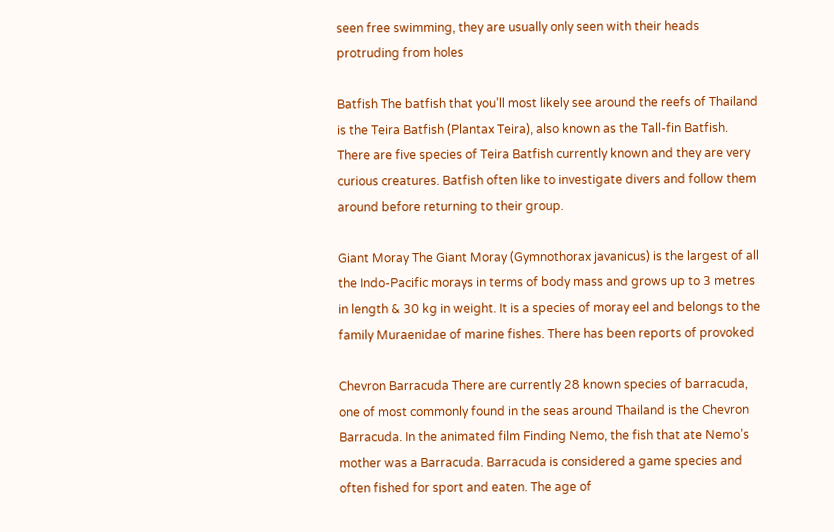seen free swimming, they are usually only seen with their heads protruding from holes

Batfish The batfish that you’ll most likely see around the reefs of Thailand is the Teira Batfish (Plantax Teira), also known as the Tall-fin Batfish. There are five species of Teira Batfish currently known and they are very curious creatures. Batfish often like to investigate divers and follow them around before returning to their group.

Giant Moray The Giant Moray (Gymnothorax javanicus) is the largest of all the Indo-Pacific morays in terms of body mass and grows up to 3 metres in length & 30 kg in weight. It is a species of moray eel and belongs to the family Muraenidae of marine fishes. There has been reports of provoked

Chevron Barracuda There are currently 28 known species of barracuda, one of most commonly found in the seas around Thailand is the Chevron Barracuda. In the animated film Finding Nemo, the fish that ate Nemo’s mother was a Barracuda. Barracuda is considered a game species and often fished for sport and eaten. The age of